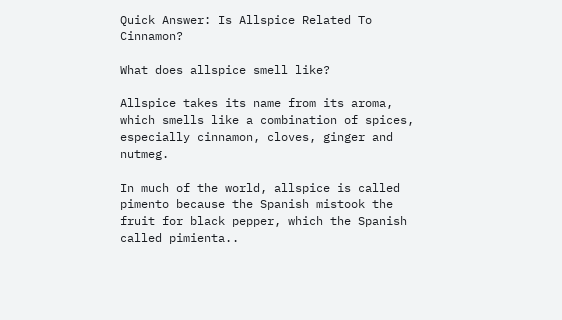Quick Answer: Is Allspice Related To Cinnamon?

What does allspice smell like?

Allspice takes its name from its aroma, which smells like a combination of spices, especially cinnamon, cloves, ginger and nutmeg.

In much of the world, allspice is called pimento because the Spanish mistook the fruit for black pepper, which the Spanish called pimienta..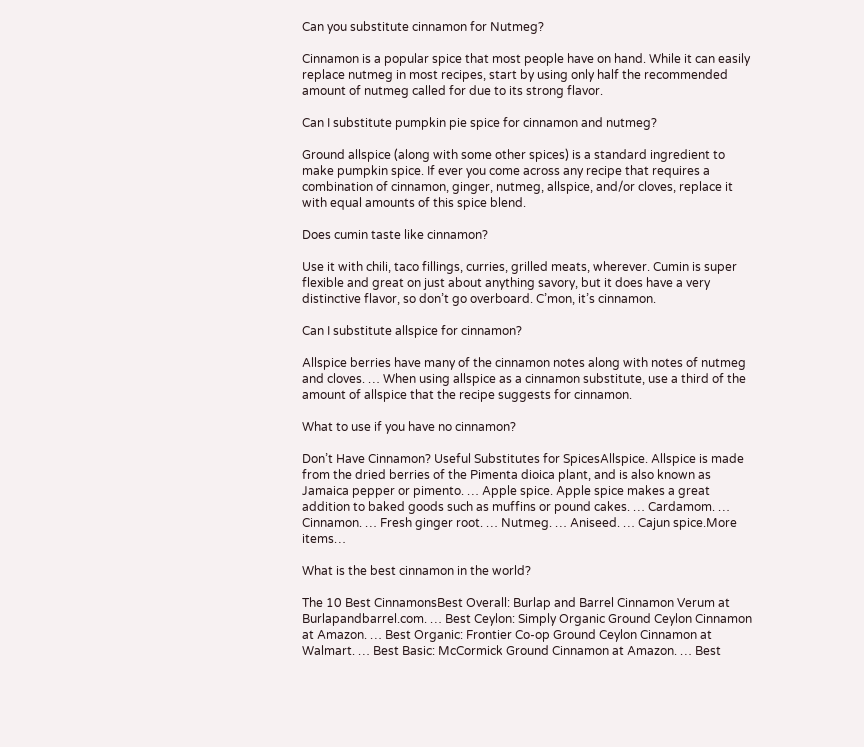Can you substitute cinnamon for Nutmeg?

Cinnamon is a popular spice that most people have on hand. While it can easily replace nutmeg in most recipes, start by using only half the recommended amount of nutmeg called for due to its strong flavor.

Can I substitute pumpkin pie spice for cinnamon and nutmeg?

Ground allspice (along with some other spices) is a standard ingredient to make pumpkin spice. If ever you come across any recipe that requires a combination of cinnamon, ginger, nutmeg, allspice, and/or cloves, replace it with equal amounts of this spice blend.

Does cumin taste like cinnamon?

Use it with chili, taco fillings, curries, grilled meats, wherever. Cumin is super flexible and great on just about anything savory, but it does have a very distinctive flavor, so don’t go overboard. C’mon, it’s cinnamon.

Can I substitute allspice for cinnamon?

Allspice berries have many of the cinnamon notes along with notes of nutmeg and cloves. … When using allspice as a cinnamon substitute, use a third of the amount of allspice that the recipe suggests for cinnamon.

What to use if you have no cinnamon?

Don’t Have Cinnamon? Useful Substitutes for SpicesAllspice. Allspice is made from the dried berries of the Pimenta dioica plant, and is also known as Jamaica pepper or pimento. … Apple spice. Apple spice makes a great addition to baked goods such as muffins or pound cakes. … Cardamom. … Cinnamon. … Fresh ginger root. … Nutmeg. … Aniseed. … Cajun spice.More items…

What is the best cinnamon in the world?

The 10 Best CinnamonsBest Overall: Burlap and Barrel Cinnamon Verum at Burlapandbarrel.com. … Best Ceylon: Simply Organic Ground Ceylon Cinnamon at Amazon. … Best Organic: Frontier Co-op Ground Ceylon Cinnamon at Walmart. … Best Basic: McCormick Ground Cinnamon at Amazon. … Best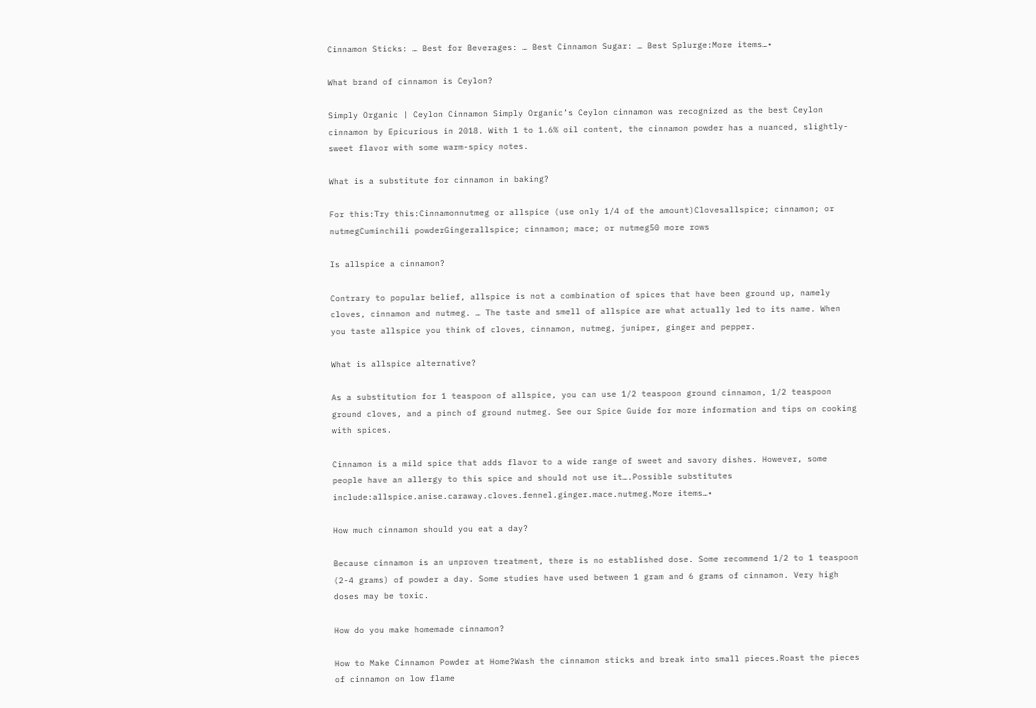Cinnamon Sticks: … Best for Beverages: … Best Cinnamon Sugar: … Best Splurge:More items…•

What brand of cinnamon is Ceylon?

Simply Organic | Ceylon Cinnamon Simply Organic’s Ceylon cinnamon was recognized as the best Ceylon cinnamon by Epicurious in 2018. With 1 to 1.6% oil content, the cinnamon powder has a nuanced, slightly-sweet flavor with some warm-spicy notes.

What is a substitute for cinnamon in baking?

For this:Try this:Cinnamonnutmeg or allspice (use only 1/4 of the amount)Clovesallspice; cinnamon; or nutmegCuminchili powderGingerallspice; cinnamon; mace; or nutmeg50 more rows

Is allspice a cinnamon?

Contrary to popular belief, allspice is not a combination of spices that have been ground up, namely cloves, cinnamon and nutmeg. … The taste and smell of allspice are what actually led to its name. When you taste allspice you think of cloves, cinnamon, nutmeg, juniper, ginger and pepper.

What is allspice alternative?

As a substitution for 1 teaspoon of allspice, you can use 1/2 teaspoon ground cinnamon, 1/2 teaspoon ground cloves, and a pinch of ground nutmeg. See our Spice Guide for more information and tips on cooking with spices.

Cinnamon is a mild spice that adds flavor to a wide range of sweet and savory dishes. However, some people have an allergy to this spice and should not use it….Possible substitutes include:allspice.anise.caraway.cloves.fennel.ginger.mace.nutmeg.More items…•

How much cinnamon should you eat a day?

Because cinnamon is an unproven treatment, there is no established dose. Some recommend 1/2 to 1 teaspoon (2-4 grams) of powder a day. Some studies have used between 1 gram and 6 grams of cinnamon. Very high doses may be toxic.

How do you make homemade cinnamon?

How to Make Cinnamon Powder at Home?Wash the cinnamon sticks and break into small pieces.Roast the pieces of cinnamon on low flame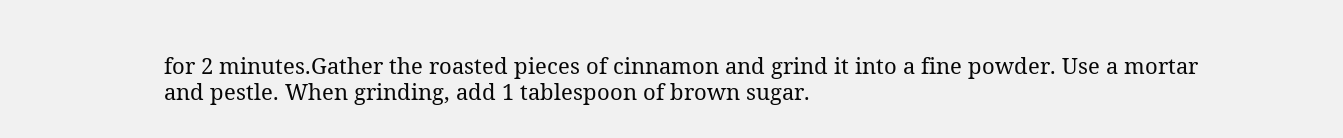for 2 minutes.Gather the roasted pieces of cinnamon and grind it into a fine powder. Use a mortar and pestle. When grinding, add 1 tablespoon of brown sugar.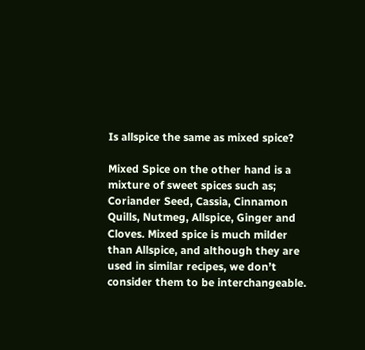Is allspice the same as mixed spice?

Mixed Spice on the other hand is a mixture of sweet spices such as; Coriander Seed, Cassia, Cinnamon Quills, Nutmeg, Allspice, Ginger and Cloves. Mixed spice is much milder than Allspice, and although they are used in similar recipes, we don’t consider them to be interchangeable.